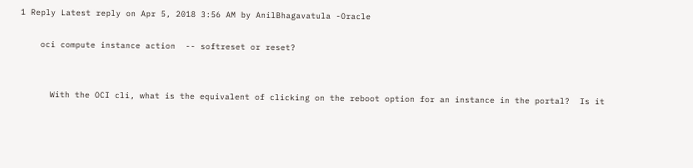1 Reply Latest reply on Apr 5, 2018 3:56 AM by AnilBhagavatula -Oracle

    oci compute instance action  -- softreset or reset?


      With the OCI cli, what is the equivalent of clicking on the reboot option for an instance in the portal?  Is it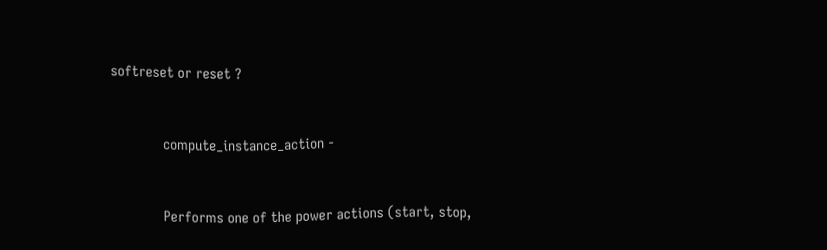softreset or reset ?



             compute_instance_action -



             Performs one of the power actions (start, stop,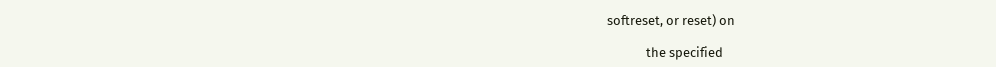softreset, or reset) on

             the specified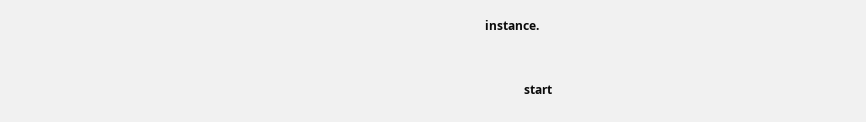instance.


             start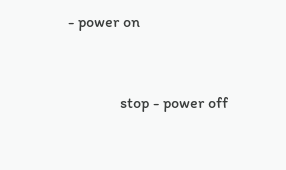- power on


             stop - power off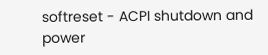softreset - ACPI shutdown and power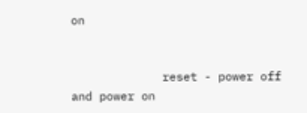on


             reset - power off and power on